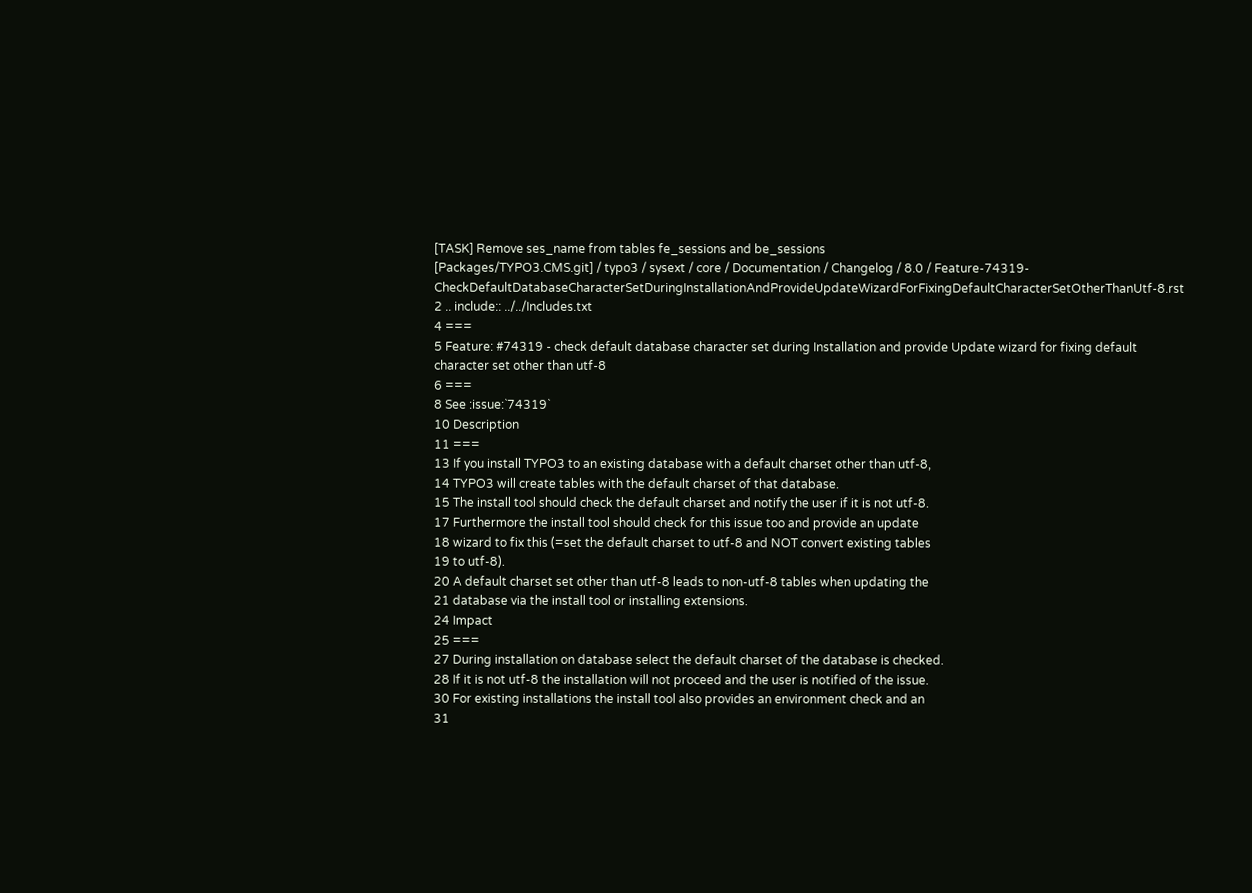[TASK] Remove ses_name from tables fe_sessions and be_sessions
[Packages/TYPO3.CMS.git] / typo3 / sysext / core / Documentation / Changelog / 8.0 / Feature-74319-CheckDefaultDatabaseCharacterSetDuringInstallationAndProvideUpdateWizardForFixingDefaultCharacterSetOtherThanUtf-8.rst
2 .. include:: ../../Includes.txt
4 ===
5 Feature: #74319 - check default database character set during Installation and provide Update wizard for fixing default character set other than utf-8
6 ===
8 See :issue:`74319`
10 Description
11 ===
13 If you install TYPO3 to an existing database with a default charset other than utf-8,
14 TYPO3 will create tables with the default charset of that database.
15 The install tool should check the default charset and notify the user if it is not utf-8.
17 Furthermore the install tool should check for this issue too and provide an update
18 wizard to fix this (=set the default charset to utf-8 and NOT convert existing tables
19 to utf-8).
20 A default charset set other than utf-8 leads to non-utf-8 tables when updating the
21 database via the install tool or installing extensions.
24 Impact
25 ===
27 During installation on database select the default charset of the database is checked.
28 If it is not utf-8 the installation will not proceed and the user is notified of the issue.
30 For existing installations the install tool also provides an environment check and an
31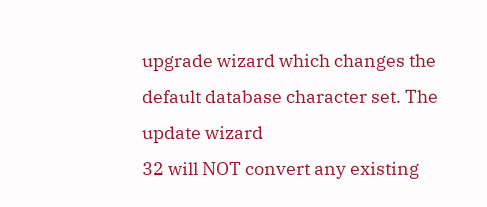upgrade wizard which changes the default database character set. The update wizard
32 will NOT convert any existing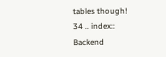tables though!
34 .. index:: Backend